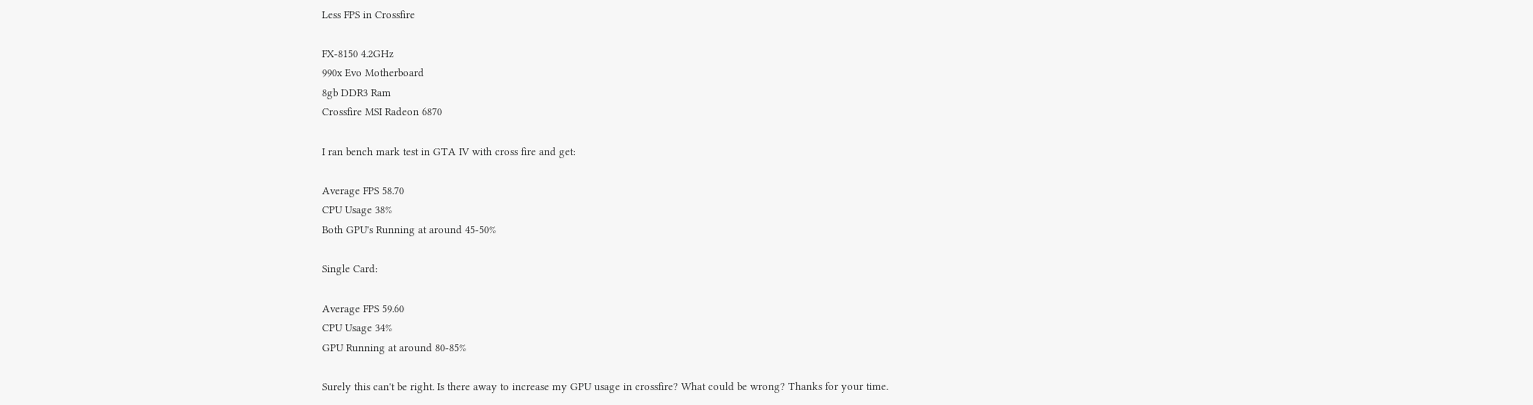Less FPS in Crossfire

FX-8150 4.2GHz
990x Evo Motherboard
8gb DDR3 Ram
Crossfire MSI Radeon 6870

I ran bench mark test in GTA IV with cross fire and get:

Average FPS 58.70
CPU Usage 38%
Both GPU's Running at around 45-50%

Single Card:

Average FPS 59.60
CPU Usage 34%
GPU Running at around 80-85%

Surely this can't be right. Is there away to increase my GPU usage in crossfire? What could be wrong? Thanks for your time.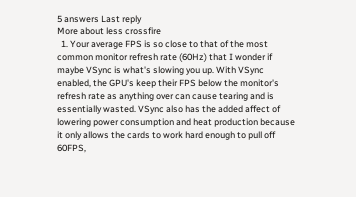5 answers Last reply
More about less crossfire
  1. Your average FPS is so close to that of the most common monitor refresh rate (60Hz) that I wonder if maybe VSync is what's slowing you up. With VSync enabled, the GPU's keep their FPS below the monitor's refresh rate as anything over can cause tearing and is essentially wasted. VSync also has the added affect of lowering power consumption and heat production because it only allows the cards to work hard enough to pull off 60FPS,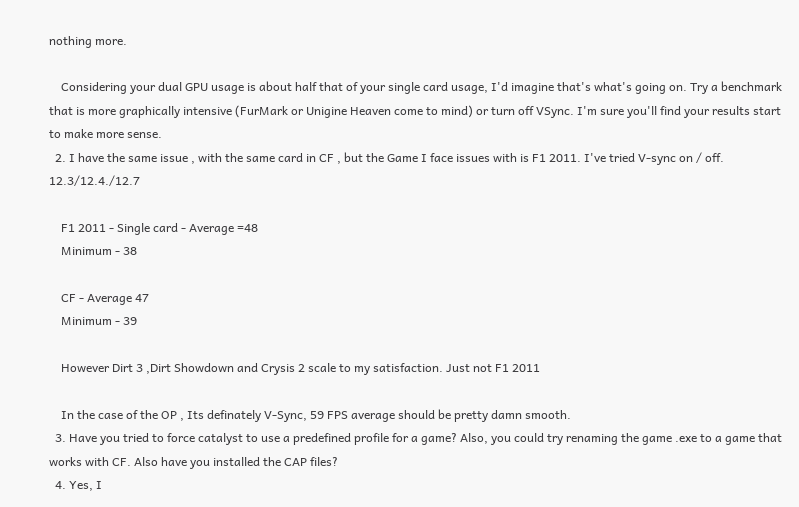nothing more.

    Considering your dual GPU usage is about half that of your single card usage, I'd imagine that's what's going on. Try a benchmark that is more graphically intensive (FurMark or Unigine Heaven come to mind) or turn off VSync. I'm sure you'll find your results start to make more sense.
  2. I have the same issue , with the same card in CF , but the Game I face issues with is F1 2011. I've tried V-sync on / off. 12.3/12.4./12.7

    F1 2011 - Single card - Average =48
    Minimum - 38

    CF - Average 47
    Minimum - 39

    However Dirt 3 ,Dirt Showdown and Crysis 2 scale to my satisfaction. Just not F1 2011

    In the case of the OP , Its definately V-Sync, 59 FPS average should be pretty damn smooth.
  3. Have you tried to force catalyst to use a predefined profile for a game? Also, you could try renaming the game .exe to a game that works with CF. Also have you installed the CAP files?
  4. Yes, I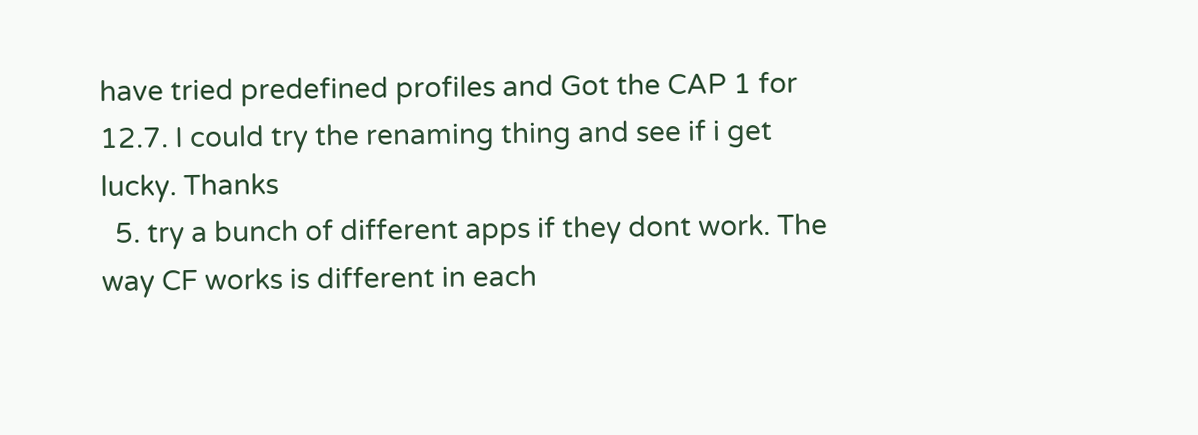have tried predefined profiles and Got the CAP 1 for 12.7. I could try the renaming thing and see if i get lucky. Thanks
  5. try a bunch of different apps if they dont work. The way CF works is different in each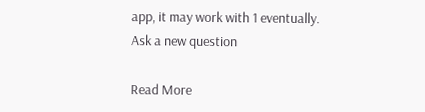app, it may work with 1 eventually.
Ask a new question

Read More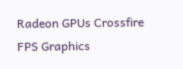Radeon GPUs Crossfire FPS Graphics